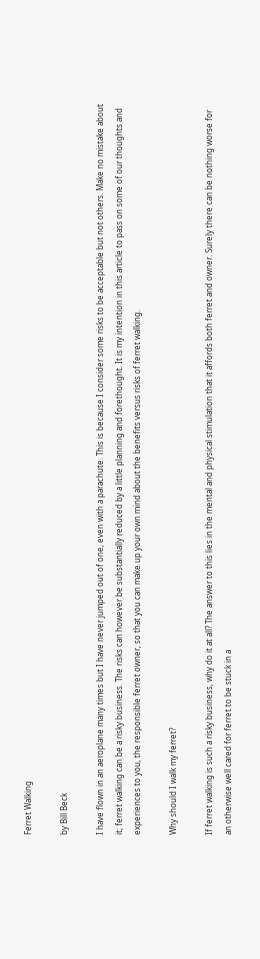Ferret Walking

by Bill Beck

I have flown in an aeroplane many times but I have never jumped out of one, even with a parachute. This is because I consider some risks to be acceptable but not others. Make no mistake about it; ferret walking can be a risky business. The risks can however be substantially reduced by a little planning and forethought. It is my intention in this article to pass on some of our thoughts and experiences to you, the responsible ferret owner, so that you can make up your own mind about the benefits versus risks of ferret walking.

Why should I walk my ferret?

If ferret walking is such a risky business, why do it at all? The answer to this lies in the mental and physical stimulation that it affords both ferret and owner. Surely there can be nothing worse for an otherwise well cared for ferret to be stuck in a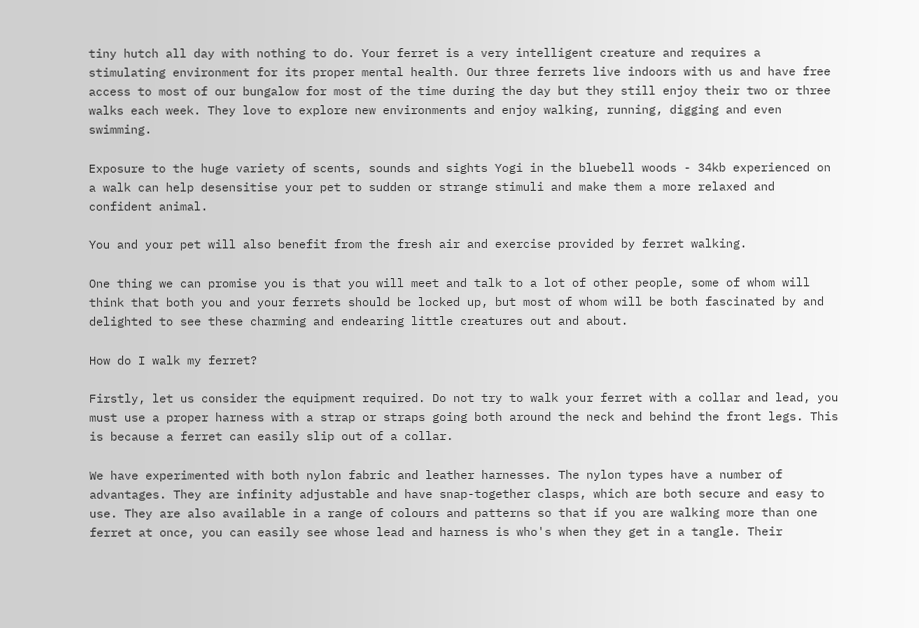tiny hutch all day with nothing to do. Your ferret is a very intelligent creature and requires a stimulating environment for its proper mental health. Our three ferrets live indoors with us and have free access to most of our bungalow for most of the time during the day but they still enjoy their two or three walks each week. They love to explore new environments and enjoy walking, running, digging and even swimming.

Exposure to the huge variety of scents, sounds and sights Yogi in the bluebell woods - 34kb experienced on a walk can help desensitise your pet to sudden or strange stimuli and make them a more relaxed and confident animal.

You and your pet will also benefit from the fresh air and exercise provided by ferret walking.

One thing we can promise you is that you will meet and talk to a lot of other people, some of whom will think that both you and your ferrets should be locked up, but most of whom will be both fascinated by and delighted to see these charming and endearing little creatures out and about.

How do I walk my ferret?

Firstly, let us consider the equipment required. Do not try to walk your ferret with a collar and lead, you must use a proper harness with a strap or straps going both around the neck and behind the front legs. This is because a ferret can easily slip out of a collar.

We have experimented with both nylon fabric and leather harnesses. The nylon types have a number of advantages. They are infinity adjustable and have snap-together clasps, which are both secure and easy to use. They are also available in a range of colours and patterns so that if you are walking more than one ferret at once, you can easily see whose lead and harness is who's when they get in a tangle. Their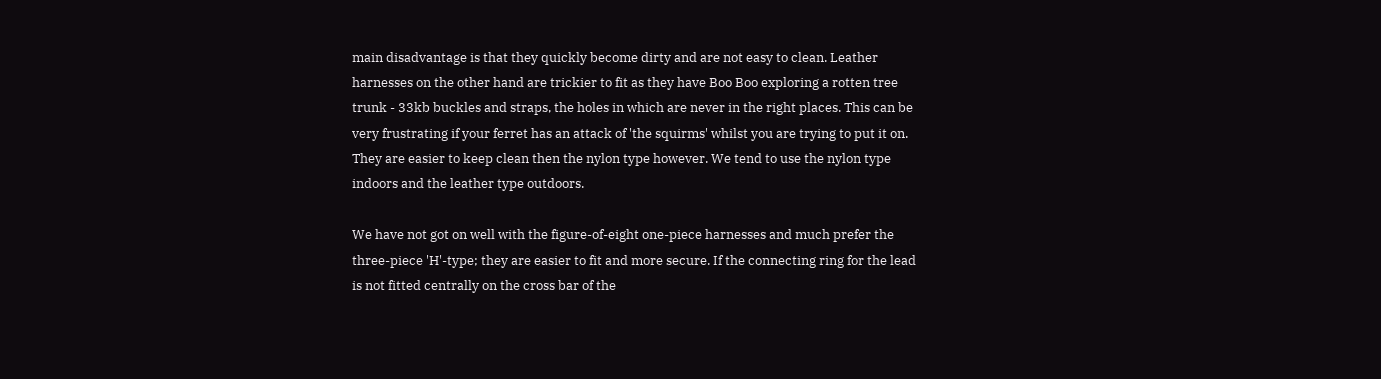main disadvantage is that they quickly become dirty and are not easy to clean. Leather harnesses on the other hand are trickier to fit as they have Boo Boo exploring a rotten tree trunk - 33kb buckles and straps, the holes in which are never in the right places. This can be very frustrating if your ferret has an attack of 'the squirms' whilst you are trying to put it on. They are easier to keep clean then the nylon type however. We tend to use the nylon type indoors and the leather type outdoors.

We have not got on well with the figure-of-eight one-piece harnesses and much prefer the three-piece 'H'-type; they are easier to fit and more secure. If the connecting ring for the lead is not fitted centrally on the cross bar of the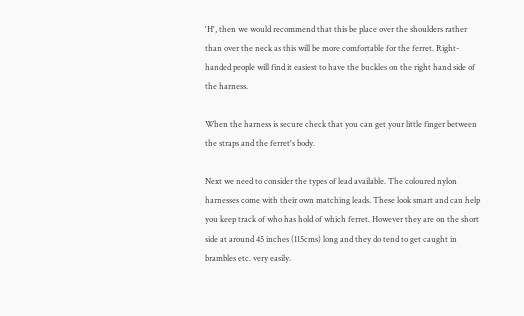'H', then we would recommend that this be place over the shoulders rather than over the neck as this will be more comfortable for the ferret. Right-handed people will find it easiest to have the buckles on the right hand side of the harness.

When the harness is secure check that you can get your little finger between the straps and the ferret's body.

Next we need to consider the types of lead available. The coloured nylon harnesses come with their own matching leads. These look smart and can help you keep track of who has hold of which ferret. However they are on the short side at around 45 inches (115cms) long and they do tend to get caught in brambles etc. very easily.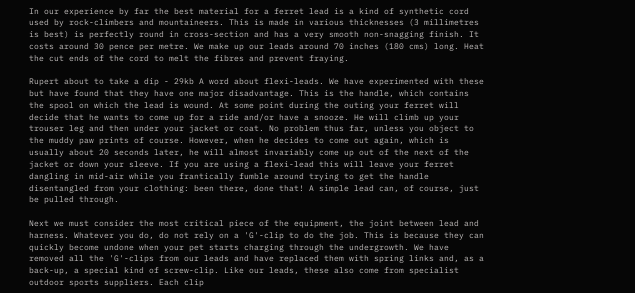In our experience by far the best material for a ferret lead is a kind of synthetic cord used by rock-climbers and mountaineers. This is made in various thicknesses (3 millimetres is best) is perfectly round in cross-section and has a very smooth non-snagging finish. It costs around 30 pence per metre. We make up our leads around 70 inches (180 cms) long. Heat the cut ends of the cord to melt the fibres and prevent fraying.

Rupert about to take a dip - 29kb A word about flexi-leads. We have experimented with these but have found that they have one major disadvantage. This is the handle, which contains the spool on which the lead is wound. At some point during the outing your ferret will decide that he wants to come up for a ride and/or have a snooze. He will climb up your trouser leg and then under your jacket or coat. No problem thus far, unless you object to the muddy paw prints of course. However, when he decides to come out again, which is usually about 20 seconds later, he will almost invariably come up out of the next of the jacket or down your sleeve. If you are using a flexi-lead this will leave your ferret dangling in mid-air while you frantically fumble around trying to get the handle disentangled from your clothing: been there, done that! A simple lead can, of course, just be pulled through.

Next we must consider the most critical piece of the equipment, the joint between lead and harness. Whatever you do, do not rely on a 'G'-clip to do the job. This is because they can quickly become undone when your pet starts charging through the undergrowth. We have removed all the 'G'-clips from our leads and have replaced them with spring links and, as a back-up, a special kind of screw-clip. Like our leads, these also come from specialist outdoor sports suppliers. Each clip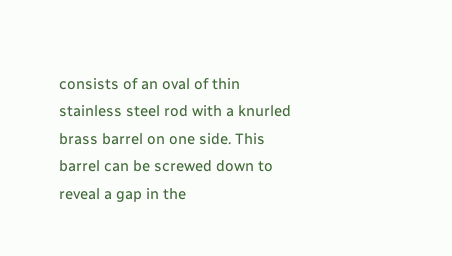consists of an oval of thin stainless steel rod with a knurled brass barrel on one side. This barrel can be screwed down to reveal a gap in the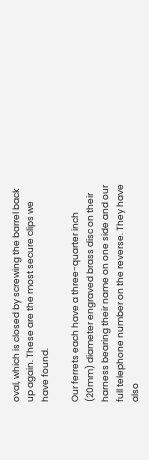oval, which is closed by screwing the barrel back up again. These are the most secure clips we have found.

Our ferrets each have a three-quarter inch (20mm) diameter engraved brass disc on their harness bearing their name on one side and our full telephone number on the reverse. They have also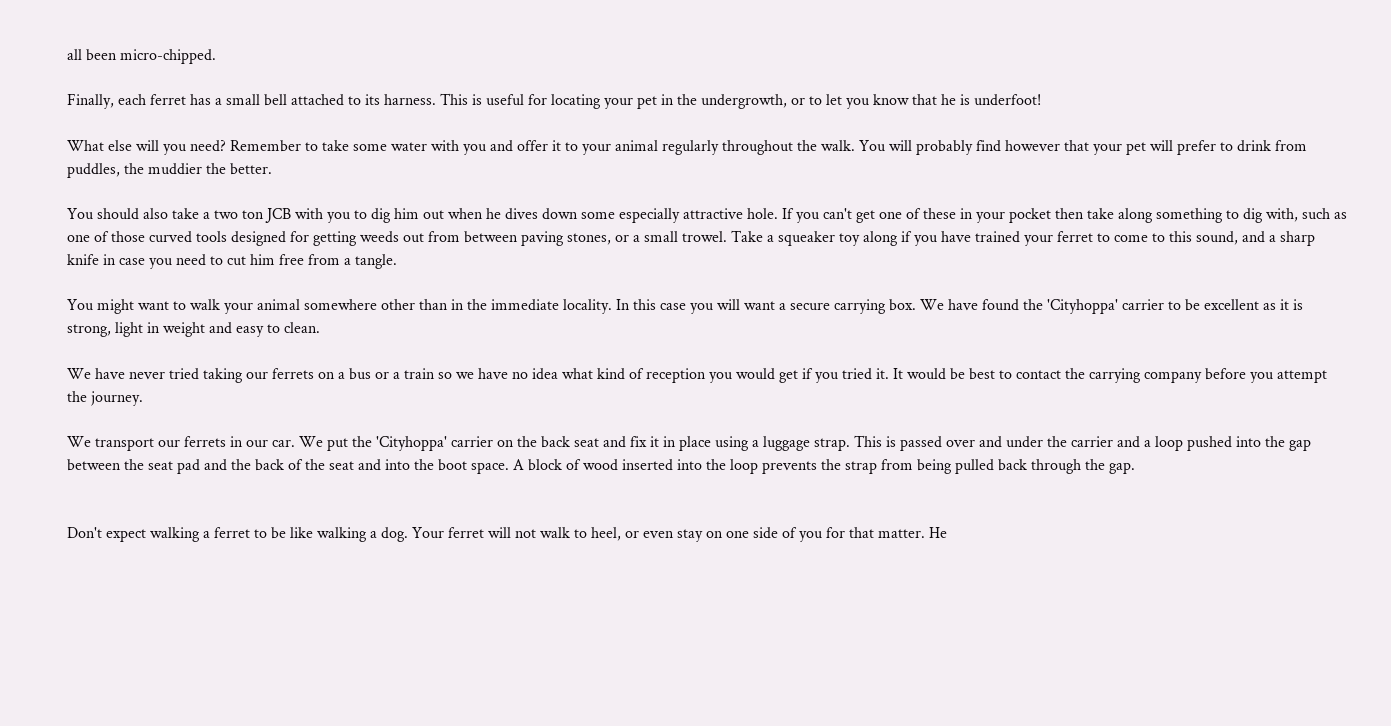all been micro-chipped.

Finally, each ferret has a small bell attached to its harness. This is useful for locating your pet in the undergrowth, or to let you know that he is underfoot!

What else will you need? Remember to take some water with you and offer it to your animal regularly throughout the walk. You will probably find however that your pet will prefer to drink from puddles, the muddier the better.

You should also take a two ton JCB with you to dig him out when he dives down some especially attractive hole. If you can't get one of these in your pocket then take along something to dig with, such as one of those curved tools designed for getting weeds out from between paving stones, or a small trowel. Take a squeaker toy along if you have trained your ferret to come to this sound, and a sharp knife in case you need to cut him free from a tangle.

You might want to walk your animal somewhere other than in the immediate locality. In this case you will want a secure carrying box. We have found the 'Cityhoppa' carrier to be excellent as it is strong, light in weight and easy to clean.

We have never tried taking our ferrets on a bus or a train so we have no idea what kind of reception you would get if you tried it. It would be best to contact the carrying company before you attempt the journey.

We transport our ferrets in our car. We put the 'Cityhoppa' carrier on the back seat and fix it in place using a luggage strap. This is passed over and under the carrier and a loop pushed into the gap between the seat pad and the back of the seat and into the boot space. A block of wood inserted into the loop prevents the strap from being pulled back through the gap.


Don't expect walking a ferret to be like walking a dog. Your ferret will not walk to heel, or even stay on one side of you for that matter. He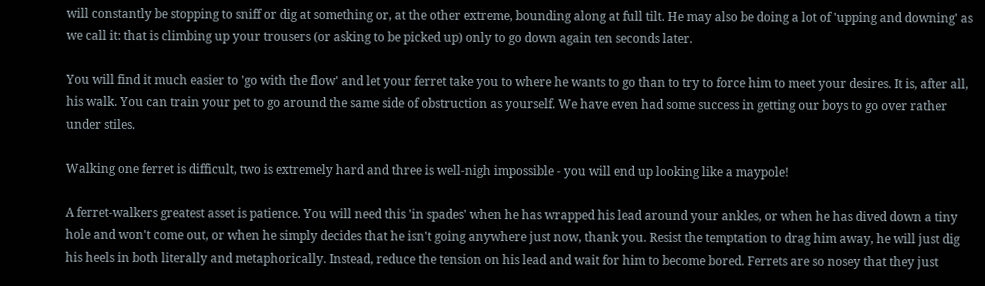will constantly be stopping to sniff or dig at something or, at the other extreme, bounding along at full tilt. He may also be doing a lot of 'upping and downing' as we call it: that is climbing up your trousers (or asking to be picked up) only to go down again ten seconds later.

You will find it much easier to 'go with the flow' and let your ferret take you to where he wants to go than to try to force him to meet your desires. It is, after all, his walk. You can train your pet to go around the same side of obstruction as yourself. We have even had some success in getting our boys to go over rather under stiles.

Walking one ferret is difficult, two is extremely hard and three is well-nigh impossible - you will end up looking like a maypole!

A ferret-walkers greatest asset is patience. You will need this 'in spades' when he has wrapped his lead around your ankles, or when he has dived down a tiny hole and won't come out, or when he simply decides that he isn't going anywhere just now, thank you. Resist the temptation to drag him away, he will just dig his heels in both literally and metaphorically. Instead, reduce the tension on his lead and wait for him to become bored. Ferrets are so nosey that they just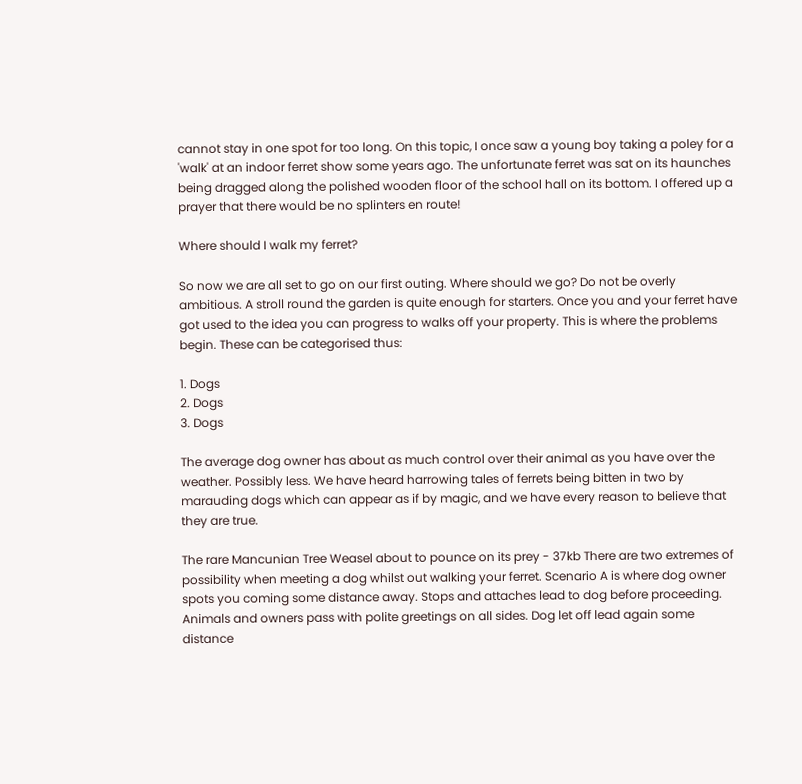cannot stay in one spot for too long. On this topic, I once saw a young boy taking a poley for a 'walk' at an indoor ferret show some years ago. The unfortunate ferret was sat on its haunches being dragged along the polished wooden floor of the school hall on its bottom. I offered up a prayer that there would be no splinters en route!

Where should I walk my ferret?

So now we are all set to go on our first outing. Where should we go? Do not be overly ambitious. A stroll round the garden is quite enough for starters. Once you and your ferret have got used to the idea you can progress to walks off your property. This is where the problems begin. These can be categorised thus:

1. Dogs
2. Dogs
3. Dogs

The average dog owner has about as much control over their animal as you have over the weather. Possibly less. We have heard harrowing tales of ferrets being bitten in two by marauding dogs which can appear as if by magic, and we have every reason to believe that they are true.

The rare Mancunian Tree Weasel about to pounce on its prey - 37kb There are two extremes of possibility when meeting a dog whilst out walking your ferret. Scenario A is where dog owner spots you coming some distance away. Stops and attaches lead to dog before proceeding. Animals and owners pass with polite greetings on all sides. Dog let off lead again some distance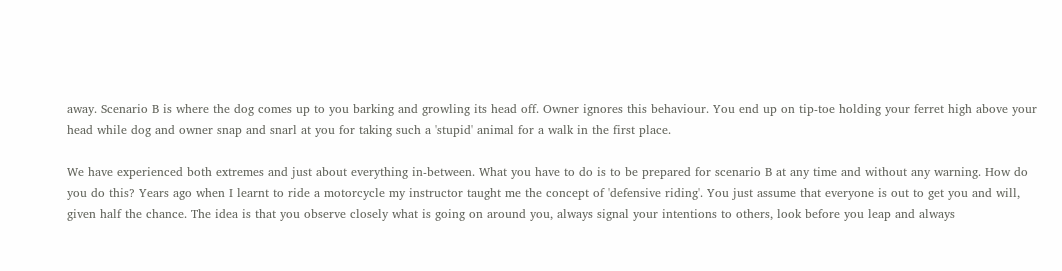away. Scenario B is where the dog comes up to you barking and growling its head off. Owner ignores this behaviour. You end up on tip-toe holding your ferret high above your head while dog and owner snap and snarl at you for taking such a 'stupid' animal for a walk in the first place.

We have experienced both extremes and just about everything in-between. What you have to do is to be prepared for scenario B at any time and without any warning. How do you do this? Years ago when I learnt to ride a motorcycle my instructor taught me the concept of 'defensive riding'. You just assume that everyone is out to get you and will, given half the chance. The idea is that you observe closely what is going on around you, always signal your intentions to others, look before you leap and always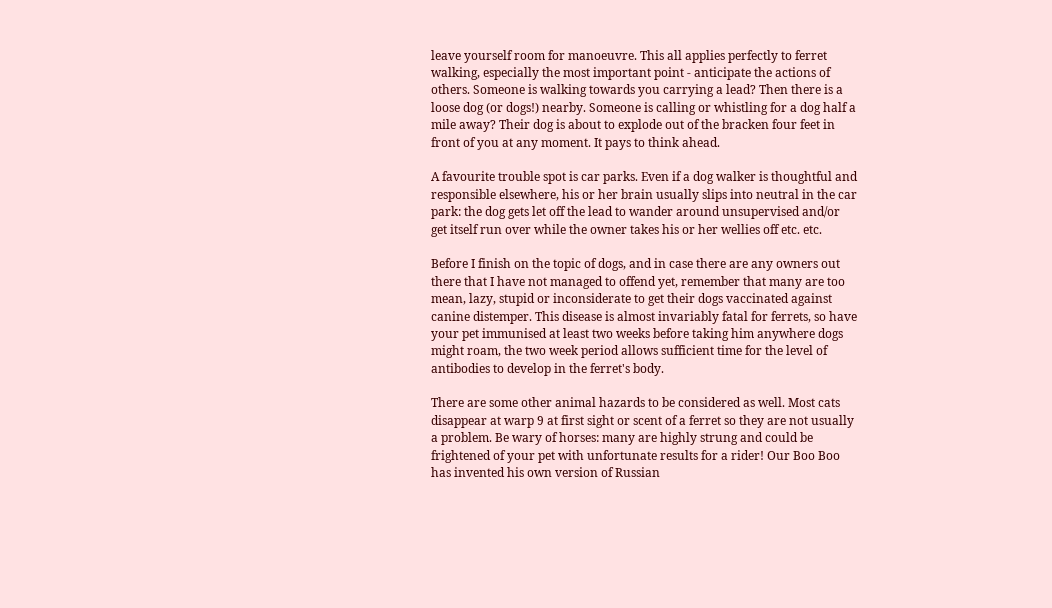leave yourself room for manoeuvre. This all applies perfectly to ferret walking, especially the most important point - anticipate the actions of others. Someone is walking towards you carrying a lead? Then there is a loose dog (or dogs!) nearby. Someone is calling or whistling for a dog half a mile away? Their dog is about to explode out of the bracken four feet in front of you at any moment. It pays to think ahead.

A favourite trouble spot is car parks. Even if a dog walker is thoughtful and responsible elsewhere, his or her brain usually slips into neutral in the car park: the dog gets let off the lead to wander around unsupervised and/or get itself run over while the owner takes his or her wellies off etc. etc.

Before I finish on the topic of dogs, and in case there are any owners out there that I have not managed to offend yet, remember that many are too mean, lazy, stupid or inconsiderate to get their dogs vaccinated against canine distemper. This disease is almost invariably fatal for ferrets, so have your pet immunised at least two weeks before taking him anywhere dogs might roam, the two week period allows sufficient time for the level of antibodies to develop in the ferret's body.

There are some other animal hazards to be considered as well. Most cats disappear at warp 9 at first sight or scent of a ferret so they are not usually a problem. Be wary of horses: many are highly strung and could be frightened of your pet with unfortunate results for a rider! Our Boo Boo has invented his own version of Russian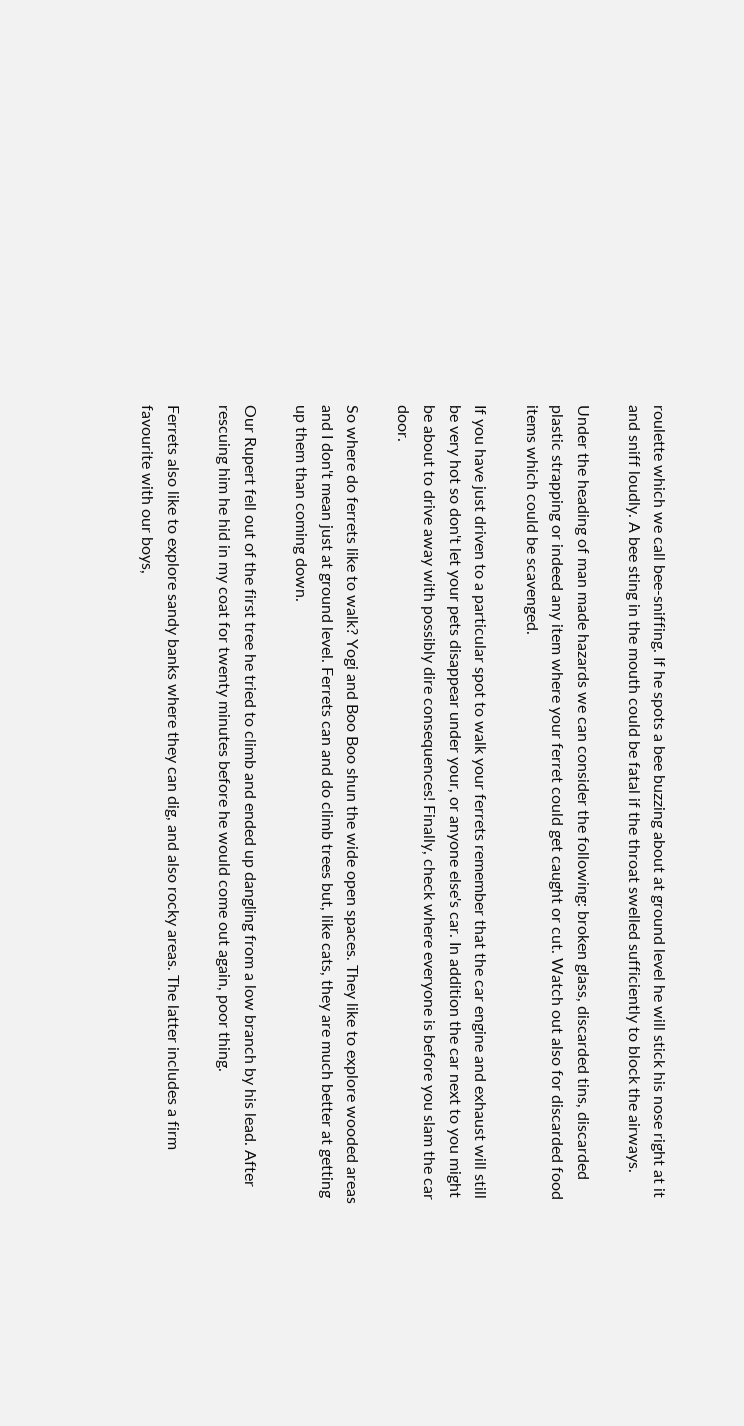roulette which we call bee-sniffing. If he spots a bee buzzing about at ground level he will stick his nose right at it and sniff loudly. A bee sting in the mouth could be fatal if the throat swelled sufficiently to block the airways.

Under the heading of man made hazards we can consider the following: broken glass, discarded tins, discarded plastic strapping or indeed any item where your ferret could get caught or cut. Watch out also for discarded food items which could be scavenged.

If you have just driven to a particular spot to walk your ferrets remember that the car engine and exhaust will still be very hot so don't let your pets disappear under your, or anyone else's car. In addition the car next to you might be about to drive away with possibly dire consequences! Finally, check where everyone is before you slam the car door.

So where do ferrets like to walk? Yogi and Boo Boo shun the wide open spaces. They like to explore wooded areas and I don't mean just at ground level. Ferrets can and do climb trees but, like cats, they are much better at getting up them than coming down.

Our Rupert fell out of the first tree he tried to climb and ended up dangling from a low branch by his lead. After rescuing him he hid in my coat for twenty minutes before he would come out again, poor thing.

Ferrets also like to explore sandy banks where they can dig, and also rocky areas. The latter includes a firm favourite with our boys,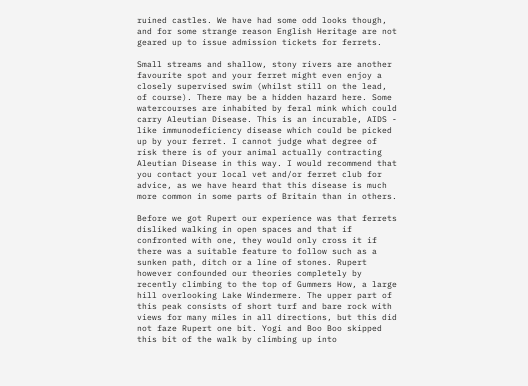ruined castles. We have had some odd looks though, and for some strange reason English Heritage are not geared up to issue admission tickets for ferrets.

Small streams and shallow, stony rivers are another favourite spot and your ferret might even enjoy a closely supervised swim (whilst still on the lead, of course). There may be a hidden hazard here. Some watercourses are inhabited by feral mink which could carry Aleutian Disease. This is an incurable, AIDS - like immunodeficiency disease which could be picked up by your ferret. I cannot judge what degree of risk there is of your animal actually contracting Aleutian Disease in this way. I would recommend that you contact your local vet and/or ferret club for advice, as we have heard that this disease is much more common in some parts of Britain than in others.

Before we got Rupert our experience was that ferrets disliked walking in open spaces and that if confronted with one, they would only cross it if there was a suitable feature to follow such as a sunken path, ditch or a line of stones. Rupert however confounded our theories completely by recently climbing to the top of Gummers How, a large hill overlooking Lake Windermere. The upper part of this peak consists of short turf and bare rock with views for many miles in all directions, but this did not faze Rupert one bit. Yogi and Boo Boo skipped this bit of the walk by climbing up into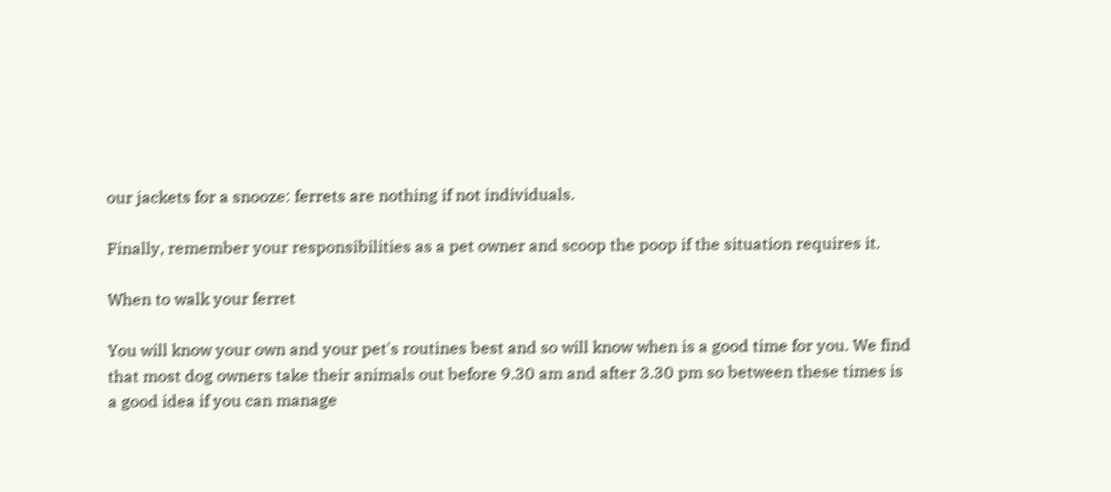our jackets for a snooze: ferrets are nothing if not individuals.

Finally, remember your responsibilities as a pet owner and scoop the poop if the situation requires it.

When to walk your ferret

You will know your own and your pet's routines best and so will know when is a good time for you. We find that most dog owners take their animals out before 9.30 am and after 3.30 pm so between these times is a good idea if you can manage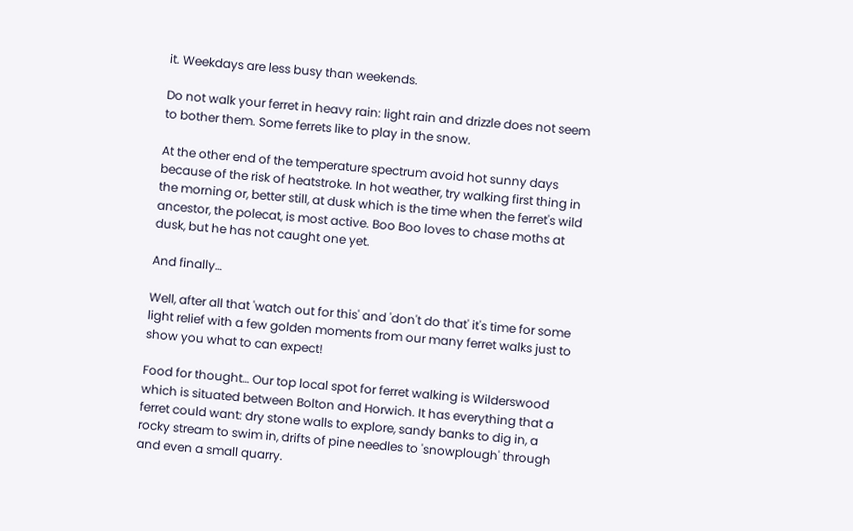it. Weekdays are less busy than weekends.

Do not walk your ferret in heavy rain: light rain and drizzle does not seem to bother them. Some ferrets like to play in the snow.

At the other end of the temperature spectrum avoid hot sunny days because of the risk of heatstroke. In hot weather, try walking first thing in the morning or, better still, at dusk which is the time when the ferret's wild ancestor, the polecat, is most active. Boo Boo loves to chase moths at dusk, but he has not caught one yet.

And finally…

Well, after all that 'watch out for this' and 'don't do that' it's time for some light relief with a few golden moments from our many ferret walks just to show you what to can expect!

Food for thought… Our top local spot for ferret walking is Wilderswood which is situated between Bolton and Horwich. It has everything that a ferret could want: dry stone walls to explore, sandy banks to dig in, a rocky stream to swim in, drifts of pine needles to 'snowplough' through and even a small quarry.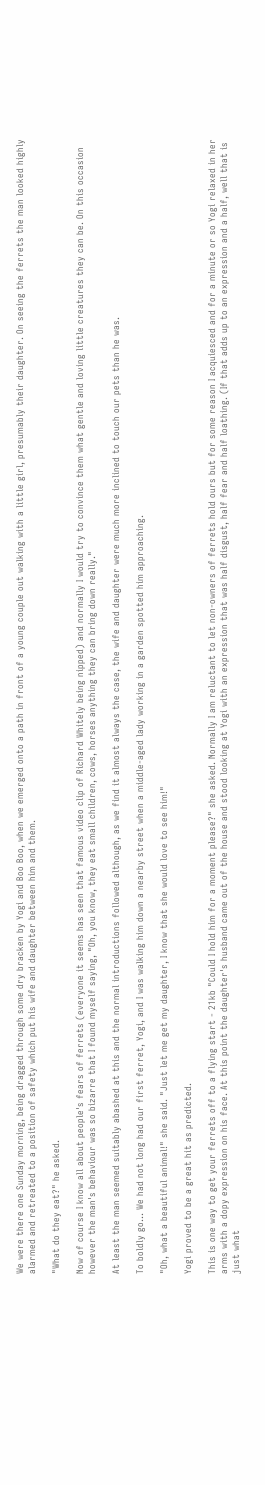We were there one Sunday morning, being dragged through some dry bracken by Yogi and Boo Boo, when we emerged onto a path in front of a young couple out walking with a little girl, presumably their daughter. On seeing the ferrets the man looked highly alarmed and retreated to a position of safety which put his wife and daughter between him and them.

"What do they eat?" he asked.

Now of course I know all about people's fears of ferrets (everyone it seems has seen that famous video clip of Richard Whitely being nipped) and normally I would try to convince them what gentle and loving little creatures they can be. On this occasion however the man's behaviour was so bizarre that I found myself saying, "Oh, you know, they eat small children, cows, horses anything they can bring down really."

At least the man seemed suitably abashed at this and the normal introductions followed although, as we find it almost always the case, the wife and daughter were much more inclined to touch our pets than he was.

To boldly go… We had not long had our first ferret, Yogi, and I was walking him down a nearby street when a middle-aged lady working in a garden spotted him approaching.

"Oh, what a beautiful animal!" she said. "Just let me get my daughter, I know that she would love to see him!"

Yogi proved to be a great hit as predicted.

This is one way to get your ferrets off to a flying start - 21kb "Could I hold him for a moment please?" she asked. Normally I am reluctant to let non-owners of ferrets hold ours but for some reason I acquiesced and for a minute or so Yogi relaxed in her arms with a dopy expression on his face. At this point the daughter's husband came out of the house and stood looking at Yogi with an expression that was half disgust, half fear and half loathing. (If that adds up to an expression and a half, well that is just what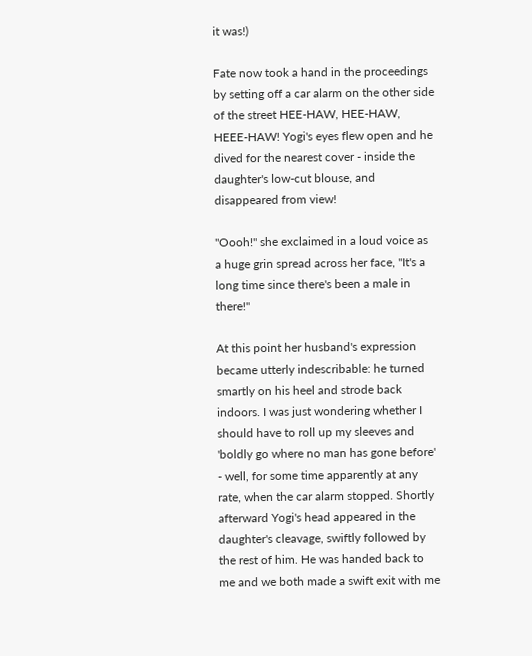it was!)

Fate now took a hand in the proceedings by setting off a car alarm on the other side of the street HEE-HAW, HEE-HAW, HEEE-HAW! Yogi's eyes flew open and he dived for the nearest cover - inside the daughter's low-cut blouse, and disappeared from view!

"Oooh!" she exclaimed in a loud voice as a huge grin spread across her face, "It's a long time since there's been a male in there!"

At this point her husband's expression became utterly indescribable: he turned smartly on his heel and strode back indoors. I was just wondering whether I should have to roll up my sleeves and 'boldly go where no man has gone before' - well, for some time apparently at any rate, when the car alarm stopped. Shortly afterward Yogi's head appeared in the daughter's cleavage, swiftly followed by the rest of him. He was handed back to me and we both made a swift exit with me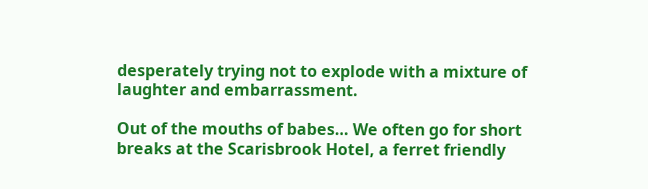desperately trying not to explode with a mixture of laughter and embarrassment.

Out of the mouths of babes… We often go for short breaks at the Scarisbrook Hotel, a ferret friendly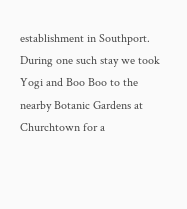establishment in Southport. During one such stay we took Yogi and Boo Boo to the nearby Botanic Gardens at Churchtown for a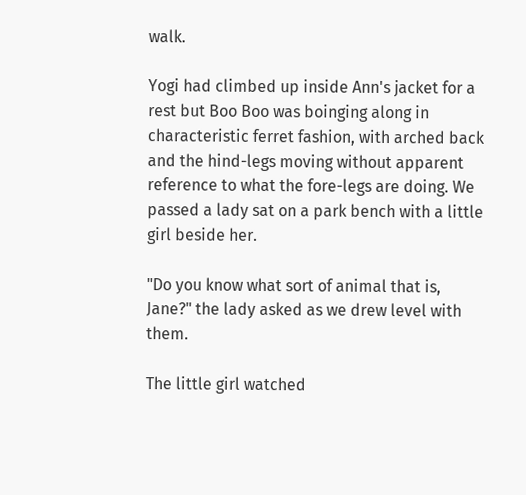walk.

Yogi had climbed up inside Ann's jacket for a rest but Boo Boo was boinging along in characteristic ferret fashion, with arched back and the hind-legs moving without apparent reference to what the fore-legs are doing. We passed a lady sat on a park bench with a little girl beside her.

"Do you know what sort of animal that is, Jane?" the lady asked as we drew level with them.

The little girl watched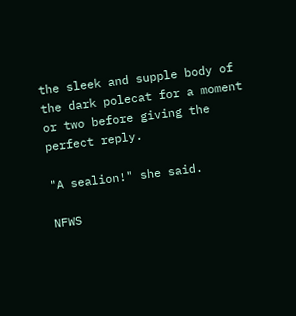the sleek and supple body of the dark polecat for a moment or two before giving the perfect reply.

"A sealion!" she said.

NFWS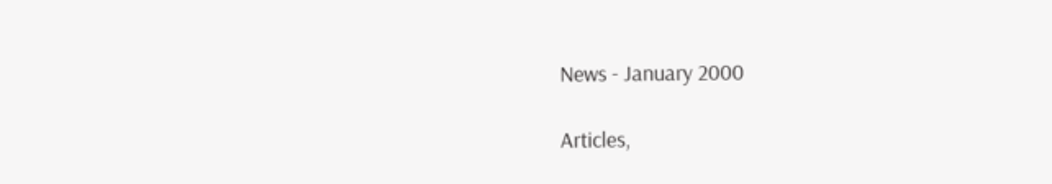News - January 2000

Articles,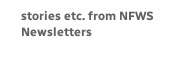stories etc. from NFWS Newsletters